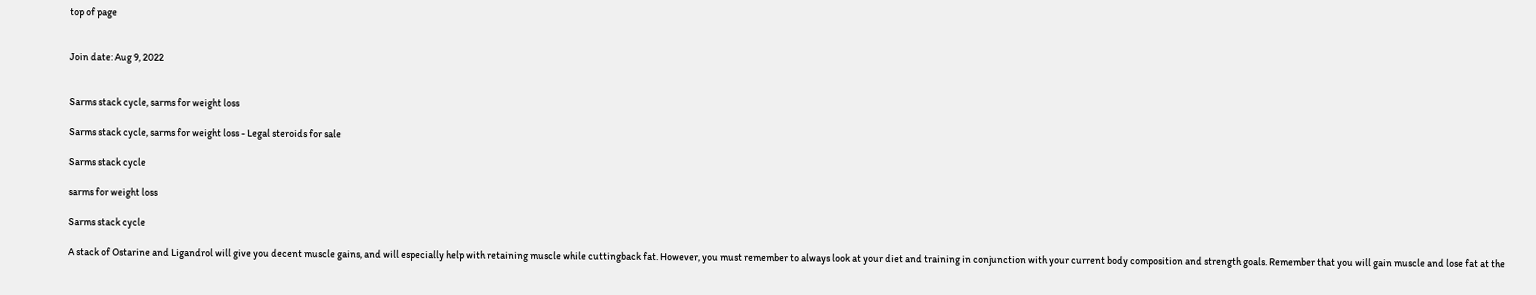top of page


Join date: Aug 9, 2022


Sarms stack cycle, sarms for weight loss

Sarms stack cycle, sarms for weight loss - Legal steroids for sale

Sarms stack cycle

sarms for weight loss

Sarms stack cycle

A stack of Ostarine and Ligandrol will give you decent muscle gains, and will especially help with retaining muscle while cuttingback fat. However, you must remember to always look at your diet and training in conjunction with your current body composition and strength goals. Remember that you will gain muscle and lose fat at the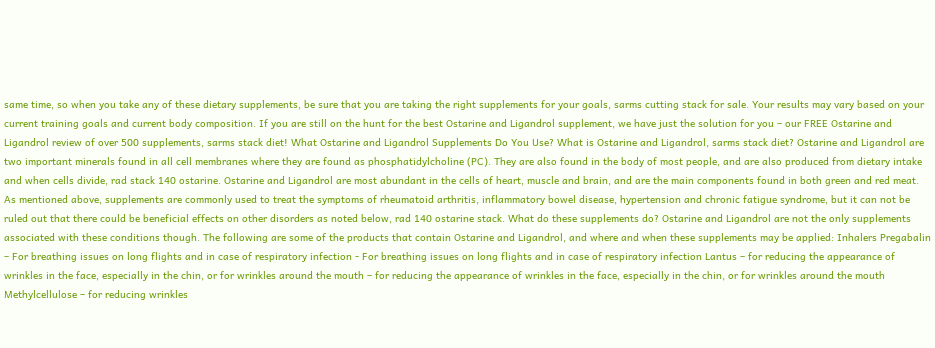same time, so when you take any of these dietary supplements, be sure that you are taking the right supplements for your goals, sarms cutting stack for sale. Your results may vary based on your current training goals and current body composition. If you are still on the hunt for the best Ostarine and Ligandrol supplement, we have just the solution for you – our FREE Ostarine and Ligandrol review of over 500 supplements, sarms stack diet! What Ostarine and Ligandrol Supplements Do You Use? What is Ostarine and Ligandrol, sarms stack diet? Ostarine and Ligandrol are two important minerals found in all cell membranes where they are found as phosphatidylcholine (PC). They are also found in the body of most people, and are also produced from dietary intake and when cells divide, rad stack 140 ostarine. Ostarine and Ligandrol are most abundant in the cells of heart, muscle and brain, and are the main components found in both green and red meat. As mentioned above, supplements are commonly used to treat the symptoms of rheumatoid arthritis, inflammatory bowel disease, hypertension and chronic fatigue syndrome, but it can not be ruled out that there could be beneficial effects on other disorders as noted below, rad 140 ostarine stack. What do these supplements do? Ostarine and Ligandrol are not the only supplements associated with these conditions though. The following are some of the products that contain Ostarine and Ligandrol, and where and when these supplements may be applied: Inhalers Pregabalin – For breathing issues on long flights and in case of respiratory infection - For breathing issues on long flights and in case of respiratory infection Lantus – for reducing the appearance of wrinkles in the face, especially in the chin, or for wrinkles around the mouth – for reducing the appearance of wrinkles in the face, especially in the chin, or for wrinkles around the mouth Methylcellulose – for reducing wrinkles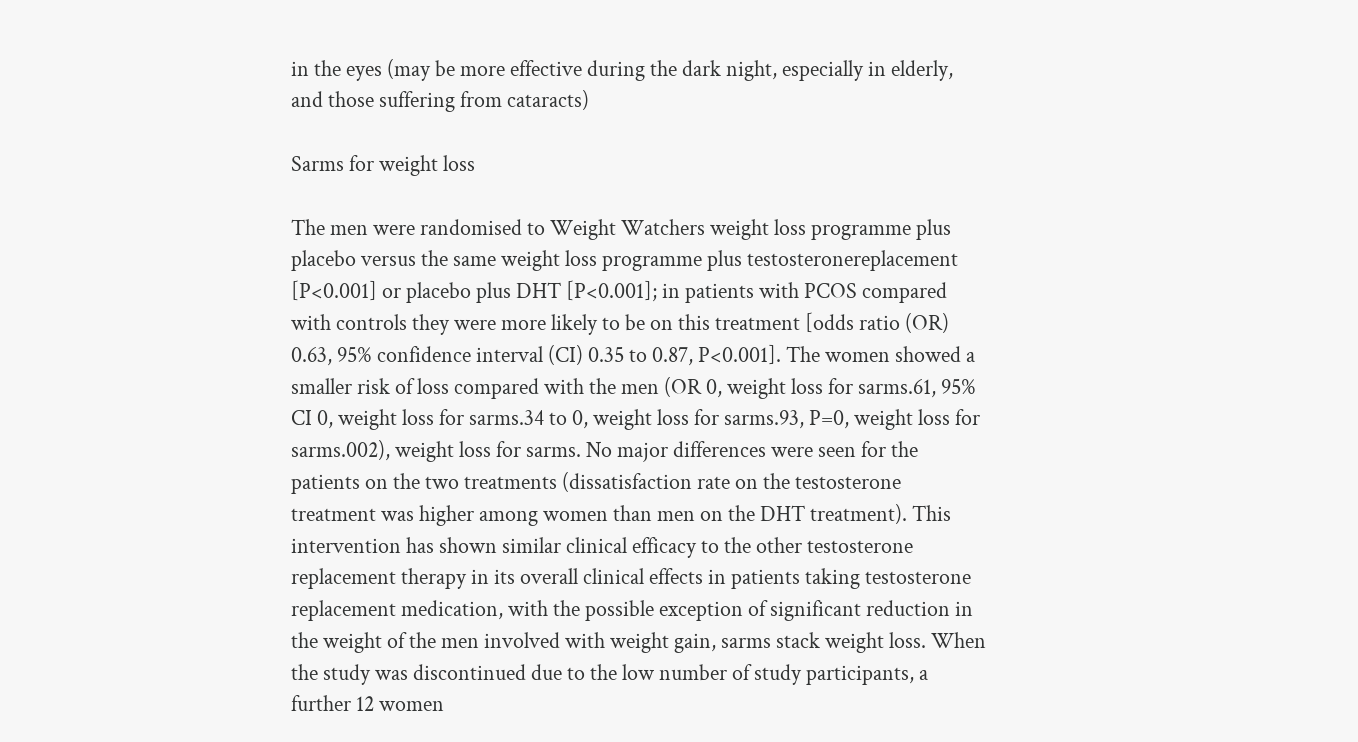in the eyes (may be more effective during the dark night, especially in elderly, and those suffering from cataracts)

Sarms for weight loss

The men were randomised to Weight Watchers weight loss programme plus placebo versus the same weight loss programme plus testosteronereplacement [P<0.001] or placebo plus DHT [P<0.001]; in patients with PCOS compared with controls they were more likely to be on this treatment [odds ratio (OR) 0.63, 95% confidence interval (CI) 0.35 to 0.87, P<0.001]. The women showed a smaller risk of loss compared with the men (OR 0, weight loss for sarms.61, 95% CI 0, weight loss for sarms.34 to 0, weight loss for sarms.93, P=0, weight loss for sarms.002), weight loss for sarms. No major differences were seen for the patients on the two treatments (dissatisfaction rate on the testosterone treatment was higher among women than men on the DHT treatment). This intervention has shown similar clinical efficacy to the other testosterone replacement therapy in its overall clinical effects in patients taking testosterone replacement medication, with the possible exception of significant reduction in the weight of the men involved with weight gain, sarms stack weight loss. When the study was discontinued due to the low number of study participants, a further 12 women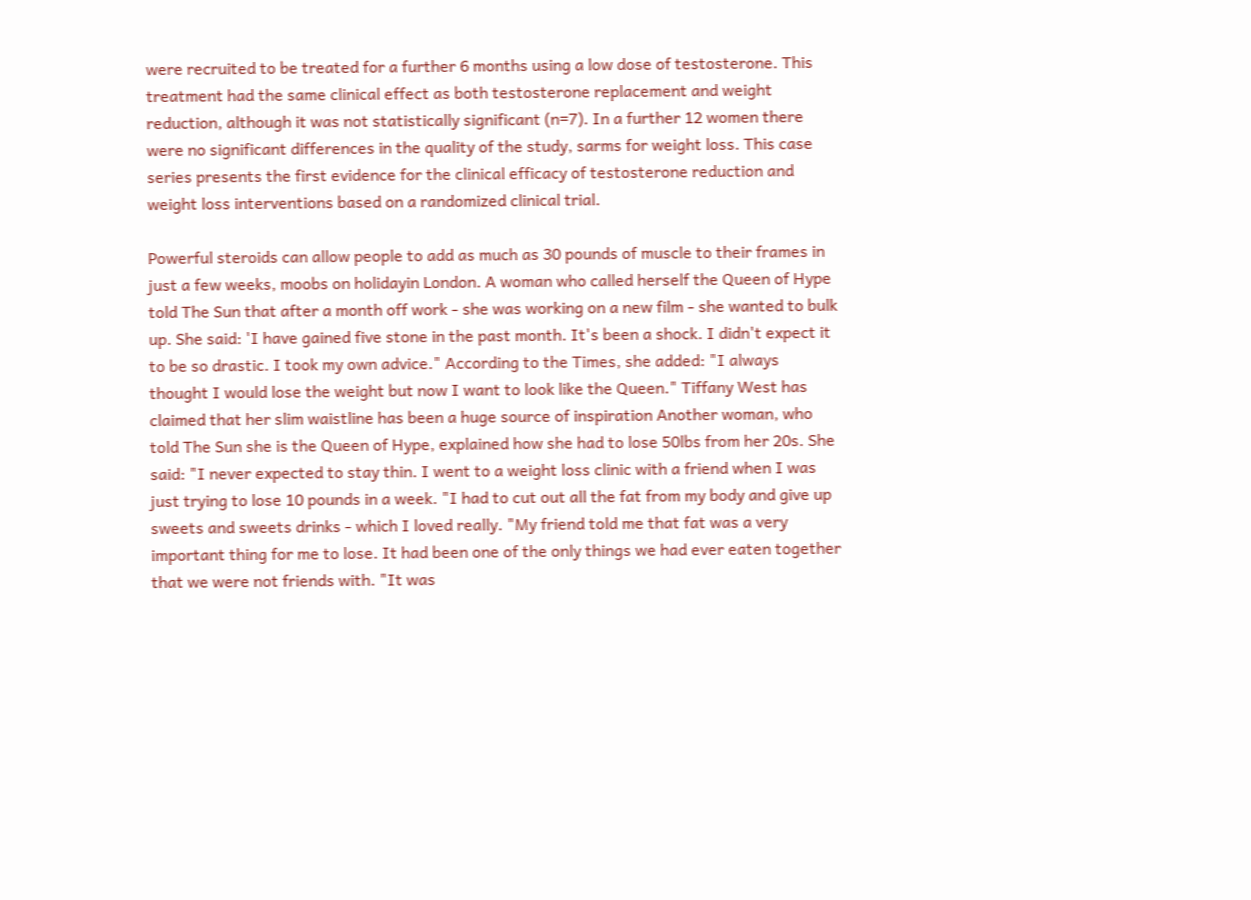were recruited to be treated for a further 6 months using a low dose of testosterone. This treatment had the same clinical effect as both testosterone replacement and weight reduction, although it was not statistically significant (n=7). In a further 12 women there were no significant differences in the quality of the study, sarms for weight loss. This case series presents the first evidence for the clinical efficacy of testosterone reduction and weight loss interventions based on a randomized clinical trial.

Powerful steroids can allow people to add as much as 30 pounds of muscle to their frames in just a few weeks, moobs on holidayin London. A woman who called herself the Queen of Hype told The Sun that after a month off work - she was working on a new film - she wanted to bulk up. She said: 'I have gained five stone in the past month. It's been a shock. I didn't expect it to be so drastic. I took my own advice." According to the Times, she added: "I always thought I would lose the weight but now I want to look like the Queen." Tiffany West has claimed that her slim waistline has been a huge source of inspiration Another woman, who told The Sun she is the Queen of Hype, explained how she had to lose 50lbs from her 20s. She said: "I never expected to stay thin. I went to a weight loss clinic with a friend when I was just trying to lose 10 pounds in a week. "I had to cut out all the fat from my body and give up sweets and sweets drinks - which I loved really. "My friend told me that fat was a very important thing for me to lose. It had been one of the only things we had ever eaten together that we were not friends with. "It was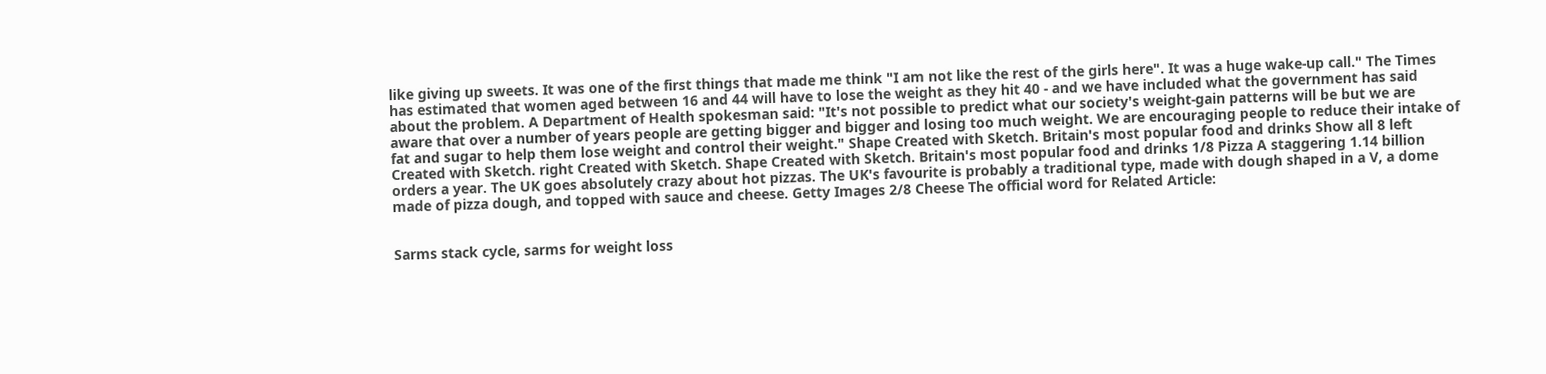like giving up sweets. It was one of the first things that made me think "I am not like the rest of the girls here". It was a huge wake-up call." The Times has estimated that women aged between 16 and 44 will have to lose the weight as they hit 40 - and we have included what the government has said about the problem. A Department of Health spokesman said: "It's not possible to predict what our society's weight-gain patterns will be but we are aware that over a number of years people are getting bigger and bigger and losing too much weight. We are encouraging people to reduce their intake of fat and sugar to help them lose weight and control their weight." Shape Created with Sketch. Britain's most popular food and drinks Show all 8 left Created with Sketch. right Created with Sketch. Shape Created with Sketch. Britain's most popular food and drinks 1/8 Pizza A staggering 1.14 billion orders a year. The UK goes absolutely crazy about hot pizzas. The UK's favourite is probably a traditional type, made with dough shaped in a V, a dome made of pizza dough, and topped with sauce and cheese. Getty Images 2/8 Cheese The official word for Related Article:


Sarms stack cycle, sarms for weight loss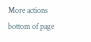More actions
bottom of page